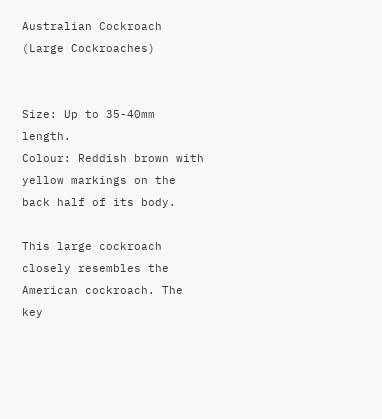Australian Cockroach (Large Cockroaches)


Size: Up to 35-40mm length.
Colour: Reddish brown with yellow markings on the back half of its body.

This large cockroach closely resembles the American cockroach. The key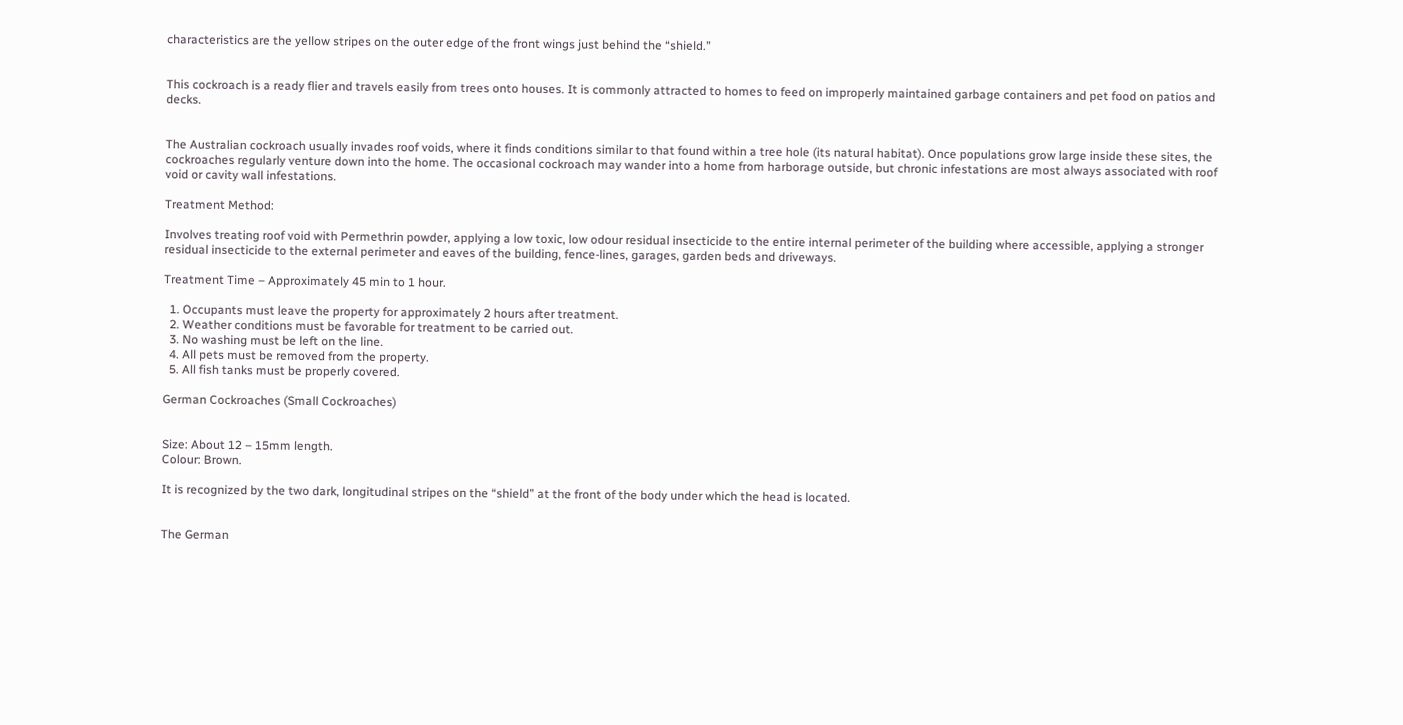characteristics are the yellow stripes on the outer edge of the front wings just behind the “shield.”


This cockroach is a ready flier and travels easily from trees onto houses. It is commonly attracted to homes to feed on improperly maintained garbage containers and pet food on patios and decks.


The Australian cockroach usually invades roof voids, where it finds conditions similar to that found within a tree hole (its natural habitat). Once populations grow large inside these sites, the cockroaches regularly venture down into the home. The occasional cockroach may wander into a home from harborage outside, but chronic infestations are most always associated with roof void or cavity wall infestations.

Treatment Method:

Involves treating roof void with Permethrin powder, applying a low toxic, low odour residual insecticide to the entire internal perimeter of the building where accessible, applying a stronger residual insecticide to the external perimeter and eaves of the building, fence-lines, garages, garden beds and driveways.

Treatment Time – Approximately 45 min to 1 hour.

  1. Occupants must leave the property for approximately 2 hours after treatment.
  2. Weather conditions must be favorable for treatment to be carried out.
  3. No washing must be left on the line.
  4. All pets must be removed from the property.
  5. All fish tanks must be properly covered.

German Cockroaches (Small Cockroaches)


Size: About 12 – 15mm length.
Colour: Brown.

It is recognized by the two dark, longitudinal stripes on the “shield” at the front of the body under which the head is located.


The German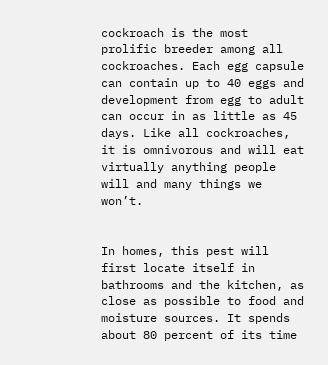cockroach is the most prolific breeder among all cockroaches. Each egg capsule can contain up to 40 eggs and development from egg to adult can occur in as little as 45 days. Like all cockroaches, it is omnivorous and will eat virtually anything people will and many things we won’t.


In homes, this pest will first locate itself in bathrooms and the kitchen, as close as possible to food and moisture sources. It spends about 80 percent of its time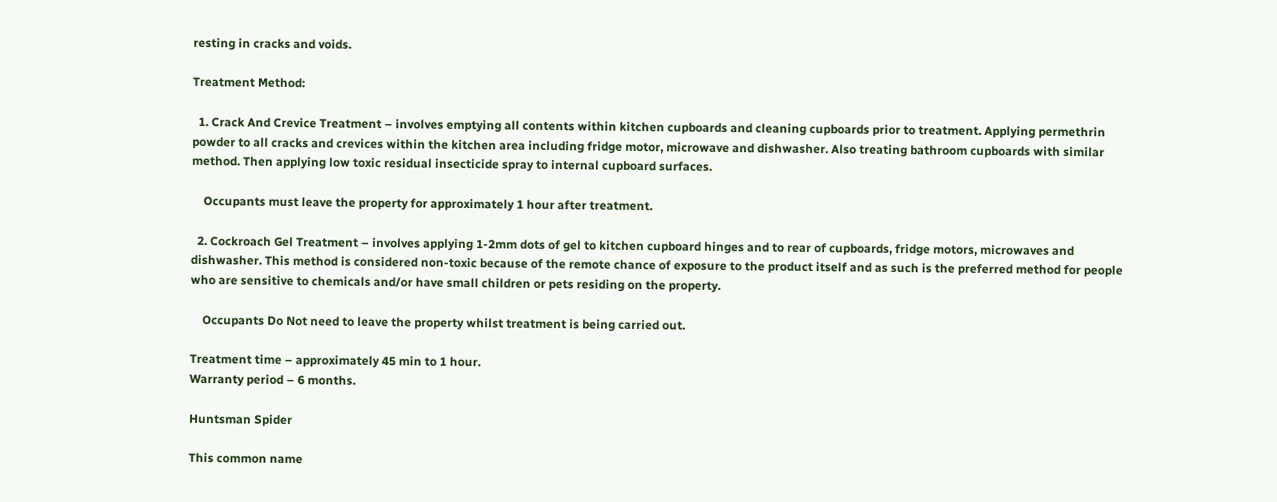resting in cracks and voids.

Treatment Method:

  1. Crack And Crevice Treatment – involves emptying all contents within kitchen cupboards and cleaning cupboards prior to treatment. Applying permethrin powder to all cracks and crevices within the kitchen area including fridge motor, microwave and dishwasher. Also treating bathroom cupboards with similar method. Then applying low toxic residual insecticide spray to internal cupboard surfaces.

    Occupants must leave the property for approximately 1 hour after treatment.

  2. Cockroach Gel Treatment – involves applying 1-2mm dots of gel to kitchen cupboard hinges and to rear of cupboards, fridge motors, microwaves and dishwasher. This method is considered non-toxic because of the remote chance of exposure to the product itself and as such is the preferred method for people who are sensitive to chemicals and/or have small children or pets residing on the property.

    Occupants Do Not need to leave the property whilst treatment is being carried out.

Treatment time – approximately 45 min to 1 hour.
Warranty period – 6 months.

Huntsman Spider

This common name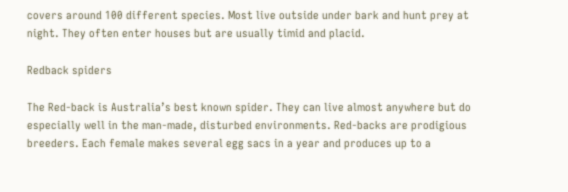covers around 100 different species. Most live outside under bark and hunt prey at night. They often enter houses but are usually timid and placid.

Redback spiders

The Red-back is Australia’s best known spider. They can live almost anywhere but do especially well in the man-made, disturbed environments. Red-backs are prodigious breeders. Each female makes several egg sacs in a year and produces up to a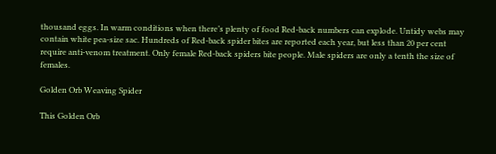thousand eggs. In warm conditions when there’s plenty of food Red-back numbers can explode. Untidy webs may contain white pea-size sac. Hundreds of Red-back spider bites are reported each year, but less than 20 per cent require anti-venom treatment. Only female Red-back spiders bite people. Male spiders are only a tenth the size of females.

Golden Orb Weaving Spider

This Golden Orb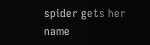spider gets her name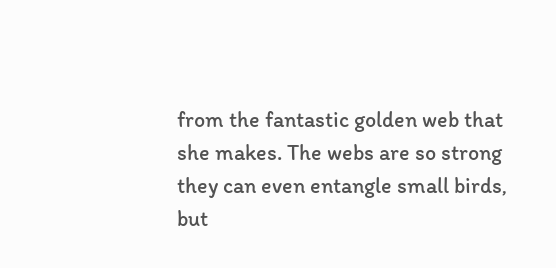from the fantastic golden web that she makes. The webs are so strong they can even entangle small birds, but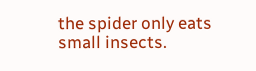the spider only eats small insects.